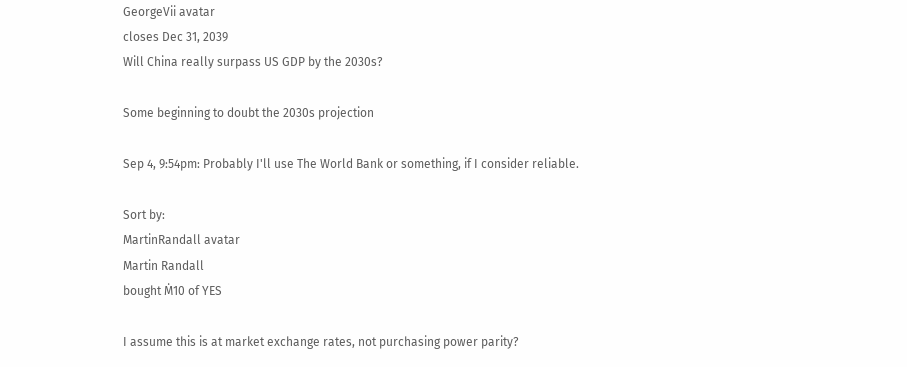GeorgeVii avatar
closes Dec 31, 2039
Will China really surpass US GDP by the 2030s?

Some beginning to doubt the 2030s projection

Sep 4, 9:54pm: Probably I'll use The World Bank or something, if I consider reliable.

Sort by:
MartinRandall avatar
Martin Randall
bought Ṁ10 of YES

I assume this is at market exchange rates, not purchasing power parity?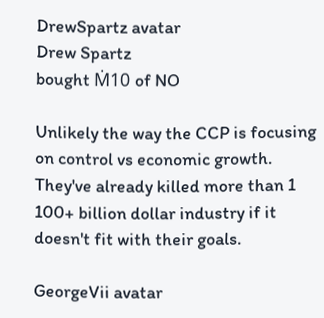DrewSpartz avatar
Drew Spartz
bought Ṁ10 of NO

Unlikely the way the CCP is focusing on control vs economic growth. They've already killed more than 1 100+ billion dollar industry if it doesn't fit with their goals.

GeorgeVii avatar